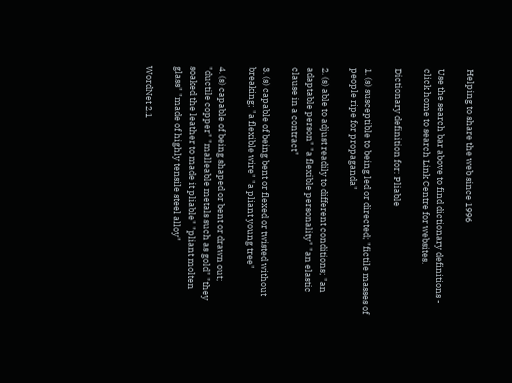Helping to share the web since 1996

Use the search bar above to find dictionary definitions - click home to search Link Centre for websites.

Dictionary definition for: Pliable

1. (s) susceptible to being led or directed; "fictile masses of people ripe for propaganda"

2. (s) able to adjust readily to different conditions; "an adaptable person" "a flexible personality" "an elastic clause in a contract"

3. (s) capable of being bent or flexed or twisted without breaking; "a flexible wire" "a pliant young tree"

4. (s) capable of being shaped or bent or drawn out; "ductile copper" "malleable metals such as gold" "they soaked the leather to made it pliable" "pliant molten glass" "made of highly tensile steel alloy"

WordNet 2.1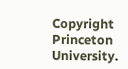Copyright Princeton University.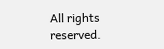All rights reserved.